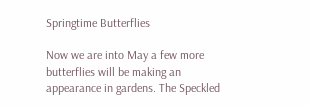Springtime Butterflies

Now we are into May a few more butterflies will be making an appearance in gardens. The Speckled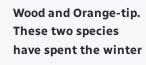Wood and Orange-tip. These two species have spent the winter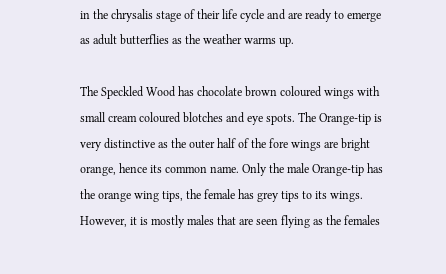in the chrysalis stage of their life cycle and are ready to emerge as adult butterflies as the weather warms up.

The Speckled Wood has chocolate brown coloured wings with small cream coloured blotches and eye spots. The Orange-tip is very distinctive as the outer half of the fore wings are bright orange, hence its common name. Only the male Orange-tip has the orange wing tips, the female has grey tips to its wings. However, it is mostly males that are seen flying as the females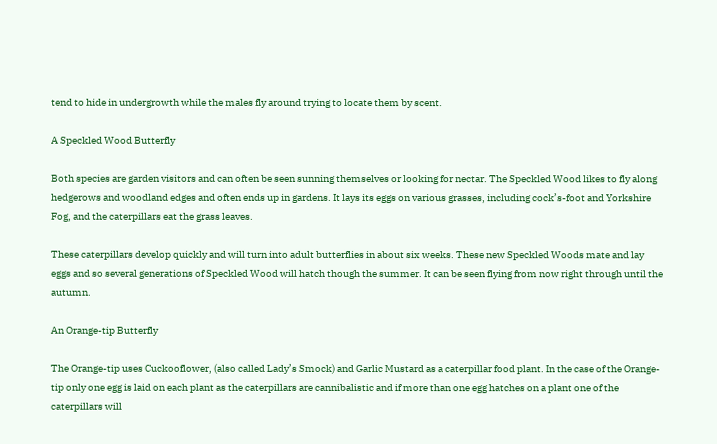tend to hide in undergrowth while the males fly around trying to locate them by scent.

A Speckled Wood Butterfly

Both species are garden visitors and can often be seen sunning themselves or looking for nectar. The Speckled Wood likes to fly along hedgerows and woodland edges and often ends up in gardens. It lays its eggs on various grasses, including cock’s-foot and Yorkshire Fog, and the caterpillars eat the grass leaves.

These caterpillars develop quickly and will turn into adult butterflies in about six weeks. These new Speckled Woods mate and lay eggs and so several generations of Speckled Wood will hatch though the summer. It can be seen flying from now right through until the autumn.

An Orange-tip Butterfly

The Orange-tip uses Cuckooflower, (also called Lady’s Smock) and Garlic Mustard as a caterpillar food plant. In the case of the Orange-tip only one egg is laid on each plant as the caterpillars are cannibalistic and if more than one egg hatches on a plant one of the caterpillars will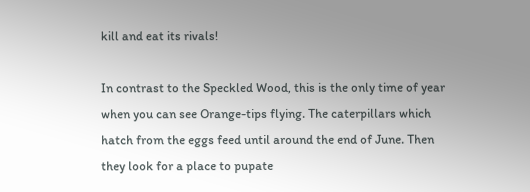kill and eat its rivals!

In contrast to the Speckled Wood, this is the only time of year when you can see Orange-tips flying. The caterpillars which hatch from the eggs feed until around the end of June. Then they look for a place to pupate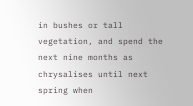in bushes or tall vegetation, and spend the next nine months as chrysalises until next spring when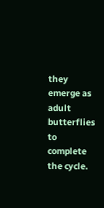they emerge as adult butterflies to complete the cycle.